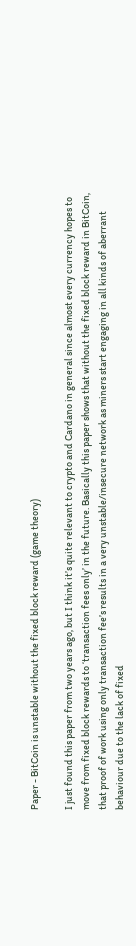Paper - BitCoin is unstable without the fixed block reward (game theory)

I just found this paper from two years ago, but I think it’s quite relevant to crypto and Cardano in general since almost every currency hopes to move from fixed block rewards to ‘transaction fees only’ in the future. Basically this paper shows that without the fixed block reward in BitCoin, that proof of work using only transaction fee’s results in a very unstable/insecure network as miners start engaging in all kinds of aberrant behaviour due to the lack of fixed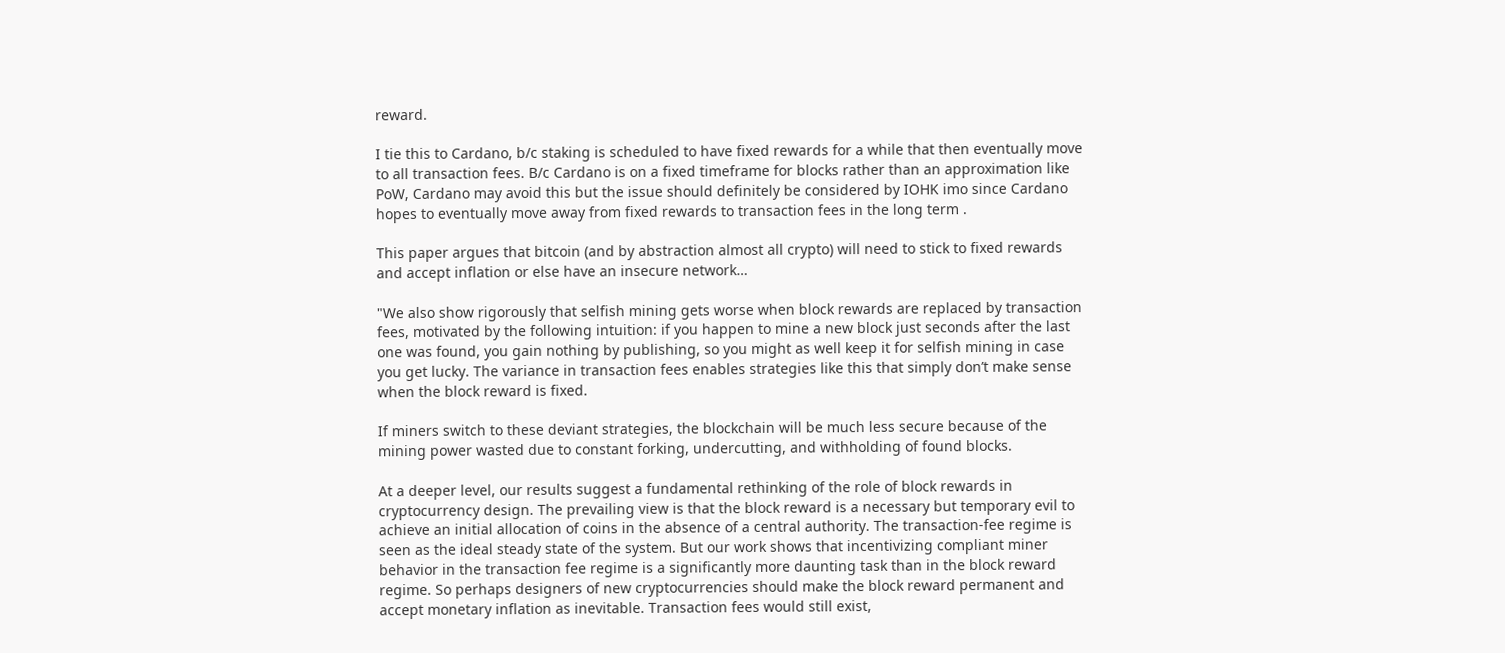reward.

I tie this to Cardano, b/c staking is scheduled to have fixed rewards for a while that then eventually move to all transaction fees. B/c Cardano is on a fixed timeframe for blocks rather than an approximation like PoW, Cardano may avoid this but the issue should definitely be considered by IOHK imo since Cardano hopes to eventually move away from fixed rewards to transaction fees in the long term .

This paper argues that bitcoin (and by abstraction almost all crypto) will need to stick to fixed rewards and accept inflation or else have an insecure network…

"We also show rigorously that selfish mining gets worse when block rewards are replaced by transaction fees, motivated by the following intuition: if you happen to mine a new block just seconds after the last one was found, you gain nothing by publishing, so you might as well keep it for selfish mining in case you get lucky. The variance in transaction fees enables strategies like this that simply don’t make sense when the block reward is fixed.

If miners switch to these deviant strategies, the blockchain will be much less secure because of the mining power wasted due to constant forking, undercutting, and withholding of found blocks.

At a deeper level, our results suggest a fundamental rethinking of the role of block rewards in cryptocurrency design. The prevailing view is that the block reward is a necessary but temporary evil to achieve an initial allocation of coins in the absence of a central authority. The transaction-fee regime is seen as the ideal steady state of the system. But our work shows that incentivizing compliant miner behavior in the transaction fee regime is a significantly more daunting task than in the block reward regime. So perhaps designers of new cryptocurrencies should make the block reward permanent and accept monetary inflation as inevitable. Transaction fees would still exist,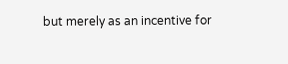but merely as an incentive for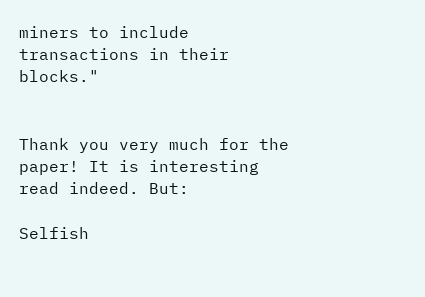miners to include transactions in their blocks."


Thank you very much for the paper! It is interesting read indeed. But:

Selfish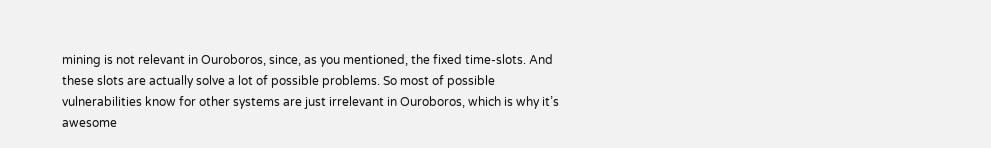mining is not relevant in Ouroboros, since, as you mentioned, the fixed time-slots. And these slots are actually solve a lot of possible problems. So most of possible vulnerabilities know for other systems are just irrelevant in Ouroboros, which is why it’s awesome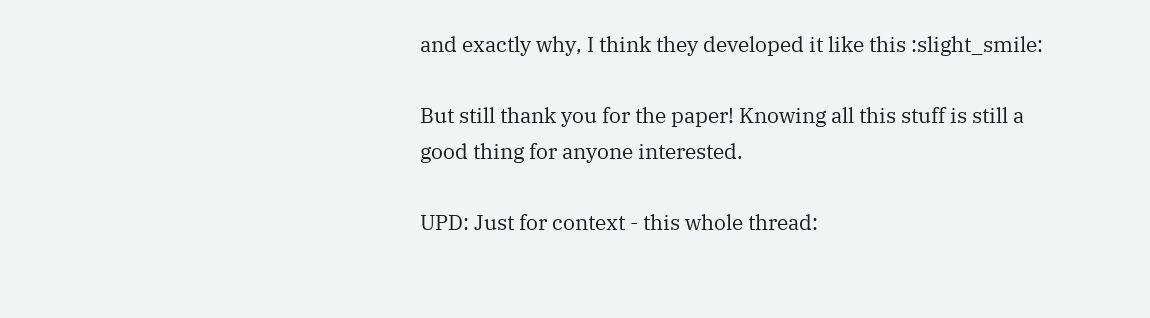and exactly why, I think they developed it like this :slight_smile:

But still thank you for the paper! Knowing all this stuff is still a good thing for anyone interested.

UPD: Just for context - this whole thread: